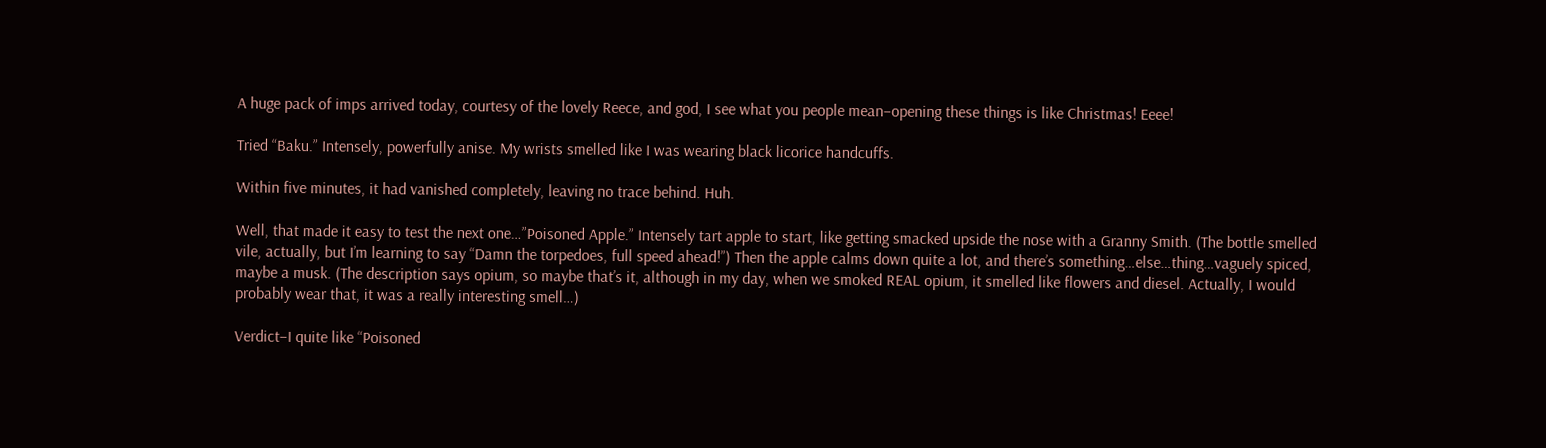A huge pack of imps arrived today, courtesy of the lovely Reece, and god, I see what you people mean–opening these things is like Christmas! Eeee!

Tried “Baku.” Intensely, powerfully anise. My wrists smelled like I was wearing black licorice handcuffs.

Within five minutes, it had vanished completely, leaving no trace behind. Huh.

Well, that made it easy to test the next one…”Poisoned Apple.” Intensely tart apple to start, like getting smacked upside the nose with a Granny Smith. (The bottle smelled vile, actually, but I’m learning to say “Damn the torpedoes, full speed ahead!”) Then the apple calms down quite a lot, and there’s something…else…thing…vaguely spiced, maybe a musk. (The description says opium, so maybe that’s it, although in my day, when we smoked REAL opium, it smelled like flowers and diesel. Actually, I would probably wear that, it was a really interesting smell…)

Verdict–I quite like “Poisoned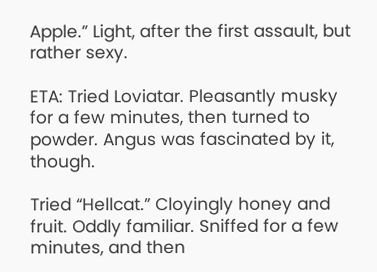Apple.” Light, after the first assault, but rather sexy.

ETA: Tried Loviatar. Pleasantly musky for a few minutes, then turned to powder. Angus was fascinated by it, though.

Tried “Hellcat.” Cloyingly honey and fruit. Oddly familiar. Sniffed for a few minutes, and then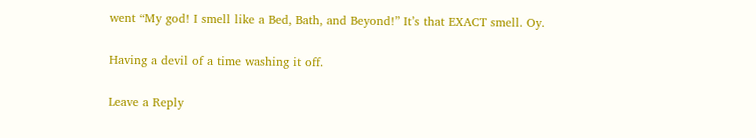went “My god! I smell like a Bed, Bath, and Beyond!” It’s that EXACT smell. Oy.

Having a devil of a time washing it off.

Leave a Reply